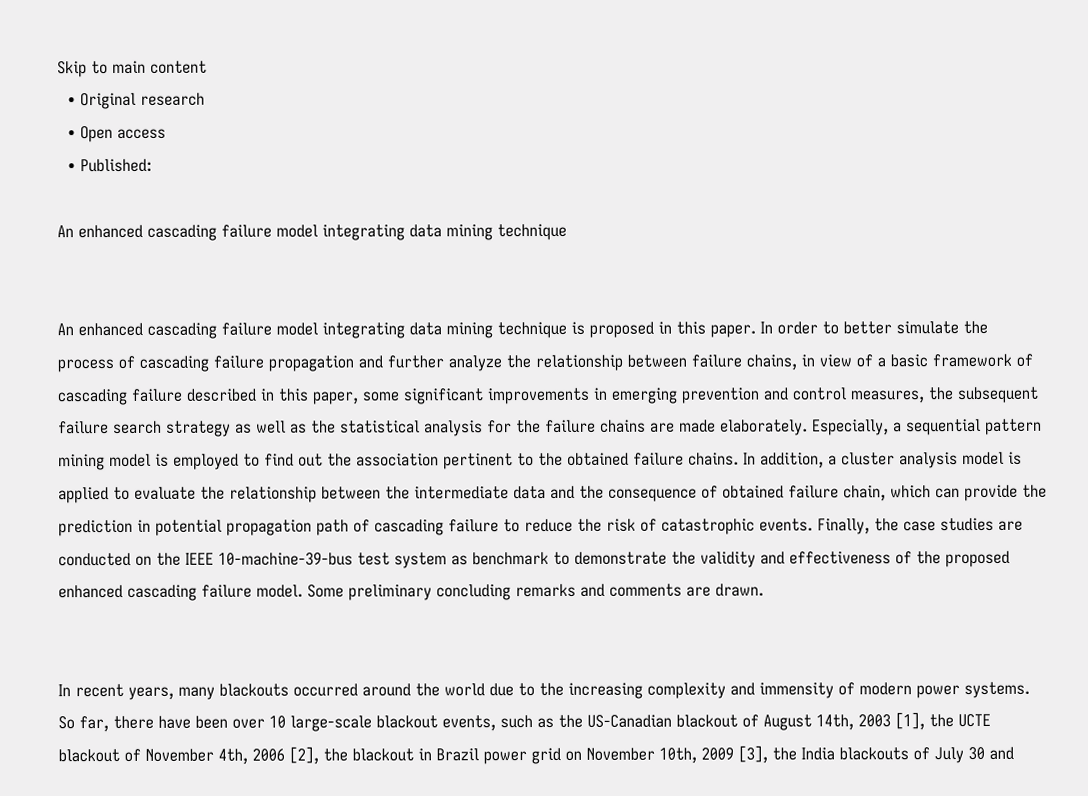Skip to main content
  • Original research
  • Open access
  • Published:

An enhanced cascading failure model integrating data mining technique


An enhanced cascading failure model integrating data mining technique is proposed in this paper. In order to better simulate the process of cascading failure propagation and further analyze the relationship between failure chains, in view of a basic framework of cascading failure described in this paper, some significant improvements in emerging prevention and control measures, the subsequent failure search strategy as well as the statistical analysis for the failure chains are made elaborately. Especially, a sequential pattern mining model is employed to find out the association pertinent to the obtained failure chains. In addition, a cluster analysis model is applied to evaluate the relationship between the intermediate data and the consequence of obtained failure chain, which can provide the prediction in potential propagation path of cascading failure to reduce the risk of catastrophic events. Finally, the case studies are conducted on the IEEE 10-machine-39-bus test system as benchmark to demonstrate the validity and effectiveness of the proposed enhanced cascading failure model. Some preliminary concluding remarks and comments are drawn.


In recent years, many blackouts occurred around the world due to the increasing complexity and immensity of modern power systems. So far, there have been over 10 large-scale blackout events, such as the US-Canadian blackout of August 14th, 2003 [1], the UCTE blackout of November 4th, 2006 [2], the blackout in Brazil power grid on November 10th, 2009 [3], the India blackouts of July 30 and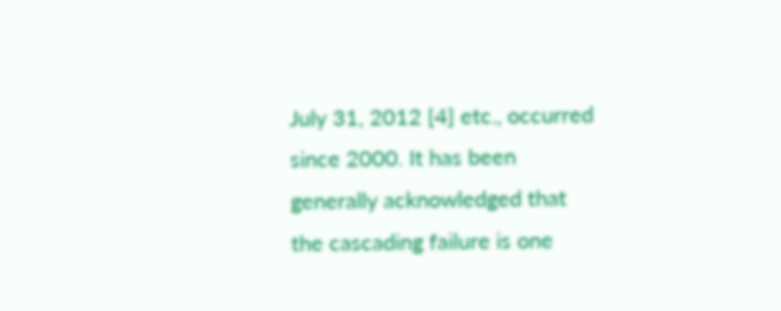July 31, 2012 [4] etc., occurred since 2000. It has been generally acknowledged that the cascading failure is one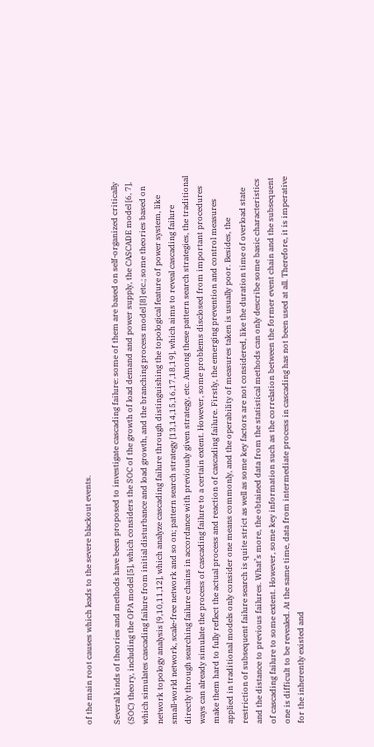of the main root causes which leads to the severe blackout events.

Several kinds of theories and methods have been proposed to investigate cascading failure: some of them are based on self-organized critically (SOC) theory, including the OPA model [5], which considers the SOC of the growth of load demand and power supply, the CASCADE model [6, 7], which simulates cascading failure from initial disturbance and load growth, and the branching process model [8] etc.; some theories based on network topology analysis [9,10,11,12], which analyze cascading failure through distinguishing the topological feature of power system, like small-world network, scale-free network and so on; pattern search strategy [13,14,15,16,17,18,19], which aims to reveal cascading failure directly through searching failure chains in accordance with previously given strategy, etc. Among these pattern search strategies, the traditional ways can already simulate the process of cascading failure to a certain extent. However, some problems disclosed from important procedures make them hard to fully reflect the actual process and reaction of cascading failure. Firstly, the emerging prevention and control measures applied in traditional models only consider one means commonly, and the operability of measures taken is usually poor. Besides, the restriction of subsequent failure search is quite strict as well as some key factors are not considered, like the duration time of overload state and the distance to previous failures. What’s more, the obtained data from the statistical methods can only describe some basic characteristics of cascading failure to some extent. However, some key information such as the correlation between the former event chain and the subsequent one is difficult to be revealed. At the same time, data from intermediate process in cascading has not been used at all. Therefore, it is imperative for the inherently existed and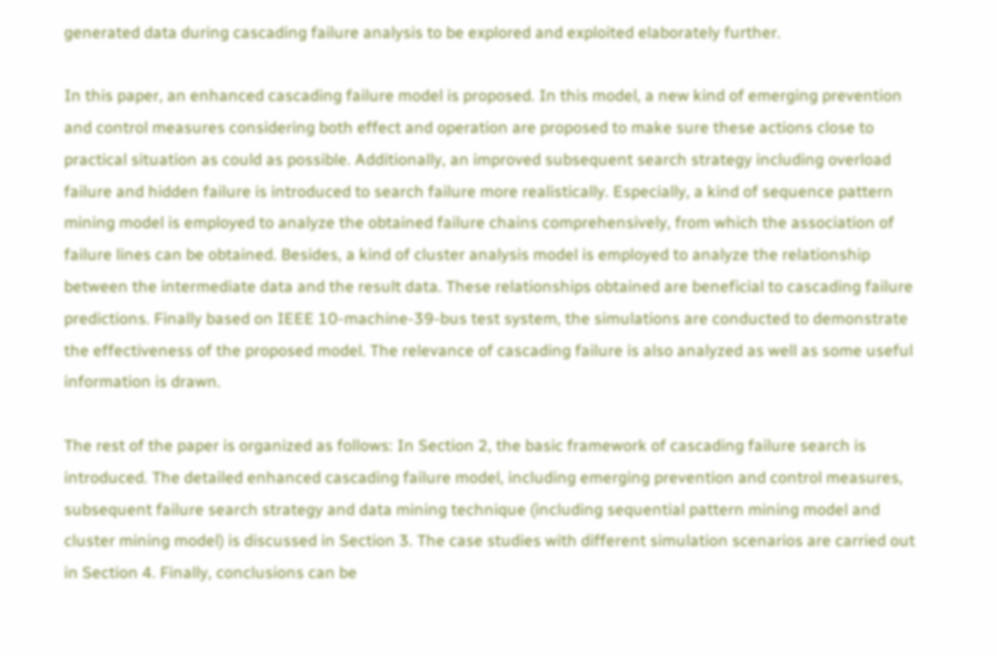generated data during cascading failure analysis to be explored and exploited elaborately further.

In this paper, an enhanced cascading failure model is proposed. In this model, a new kind of emerging prevention and control measures considering both effect and operation are proposed to make sure these actions close to practical situation as could as possible. Additionally, an improved subsequent search strategy including overload failure and hidden failure is introduced to search failure more realistically. Especially, a kind of sequence pattern mining model is employed to analyze the obtained failure chains comprehensively, from which the association of failure lines can be obtained. Besides, a kind of cluster analysis model is employed to analyze the relationship between the intermediate data and the result data. These relationships obtained are beneficial to cascading failure predictions. Finally based on IEEE 10-machine-39-bus test system, the simulations are conducted to demonstrate the effectiveness of the proposed model. The relevance of cascading failure is also analyzed as well as some useful information is drawn.

The rest of the paper is organized as follows: In Section 2, the basic framework of cascading failure search is introduced. The detailed enhanced cascading failure model, including emerging prevention and control measures, subsequent failure search strategy and data mining technique (including sequential pattern mining model and cluster mining model) is discussed in Section 3. The case studies with different simulation scenarios are carried out in Section 4. Finally, conclusions can be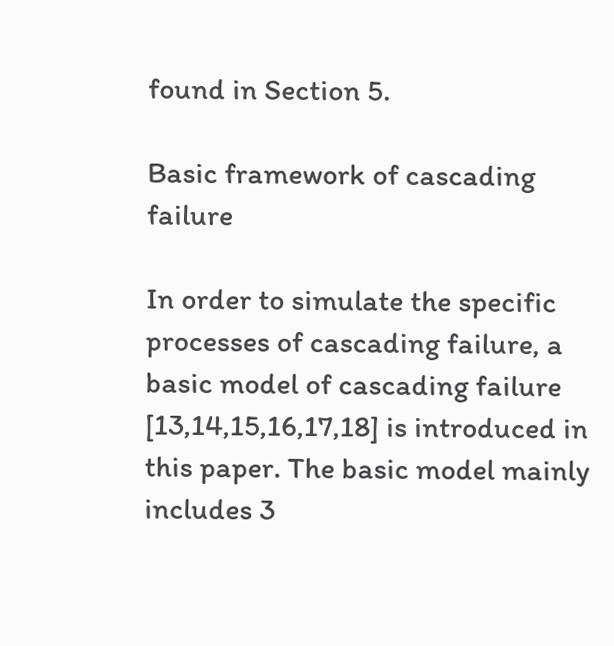found in Section 5.

Basic framework of cascading failure

In order to simulate the specific processes of cascading failure, a basic model of cascading failure [13,14,15,16,17,18] is introduced in this paper. The basic model mainly includes 3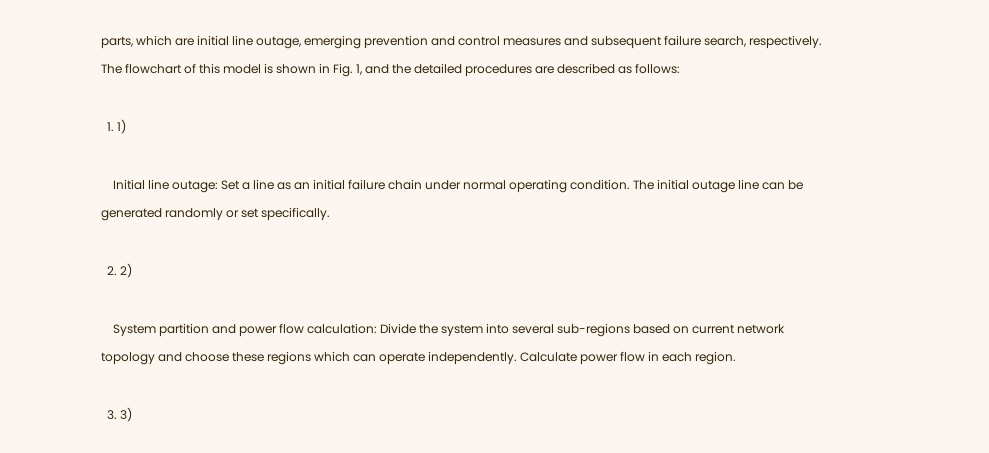parts, which are initial line outage, emerging prevention and control measures and subsequent failure search, respectively. The flowchart of this model is shown in Fig. 1, and the detailed procedures are described as follows:

  1. 1)

    Initial line outage: Set a line as an initial failure chain under normal operating condition. The initial outage line can be generated randomly or set specifically.

  2. 2)

    System partition and power flow calculation: Divide the system into several sub-regions based on current network topology and choose these regions which can operate independently. Calculate power flow in each region.

  3. 3)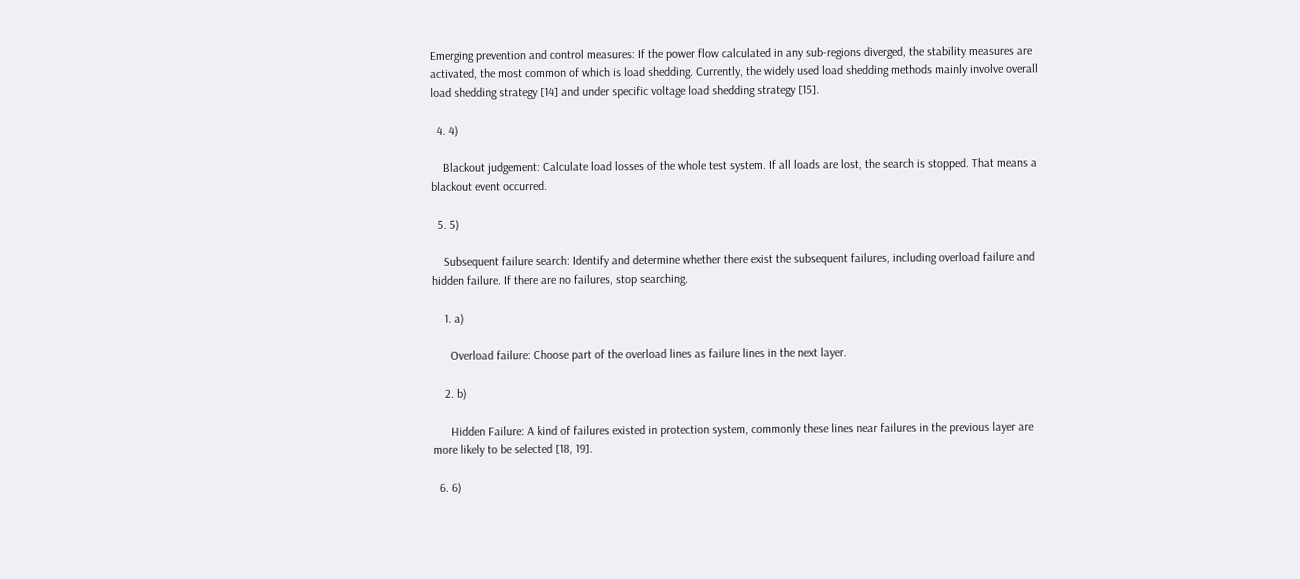Emerging prevention and control measures: If the power flow calculated in any sub-regions diverged, the stability measures are activated, the most common of which is load shedding. Currently, the widely used load shedding methods mainly involve overall load shedding strategy [14] and under specific voltage load shedding strategy [15].

  4. 4)

    Blackout judgement: Calculate load losses of the whole test system. If all loads are lost, the search is stopped. That means a blackout event occurred.

  5. 5)

    Subsequent failure search: Identify and determine whether there exist the subsequent failures, including overload failure and hidden failure. If there are no failures, stop searching.

    1. a)

      Overload failure: Choose part of the overload lines as failure lines in the next layer.

    2. b)

      Hidden Failure: A kind of failures existed in protection system, commonly these lines near failures in the previous layer are more likely to be selected [18, 19].

  6. 6)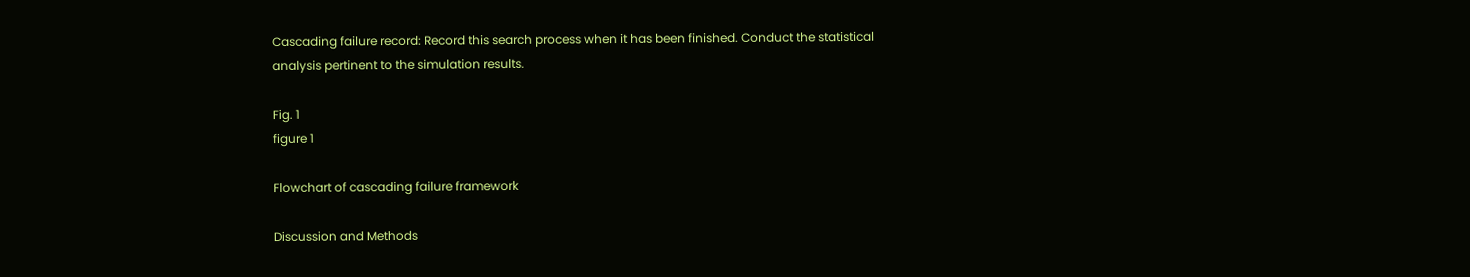Cascading failure record: Record this search process when it has been finished. Conduct the statistical analysis pertinent to the simulation results.

Fig. 1
figure 1

Flowchart of cascading failure framework

Discussion and Methods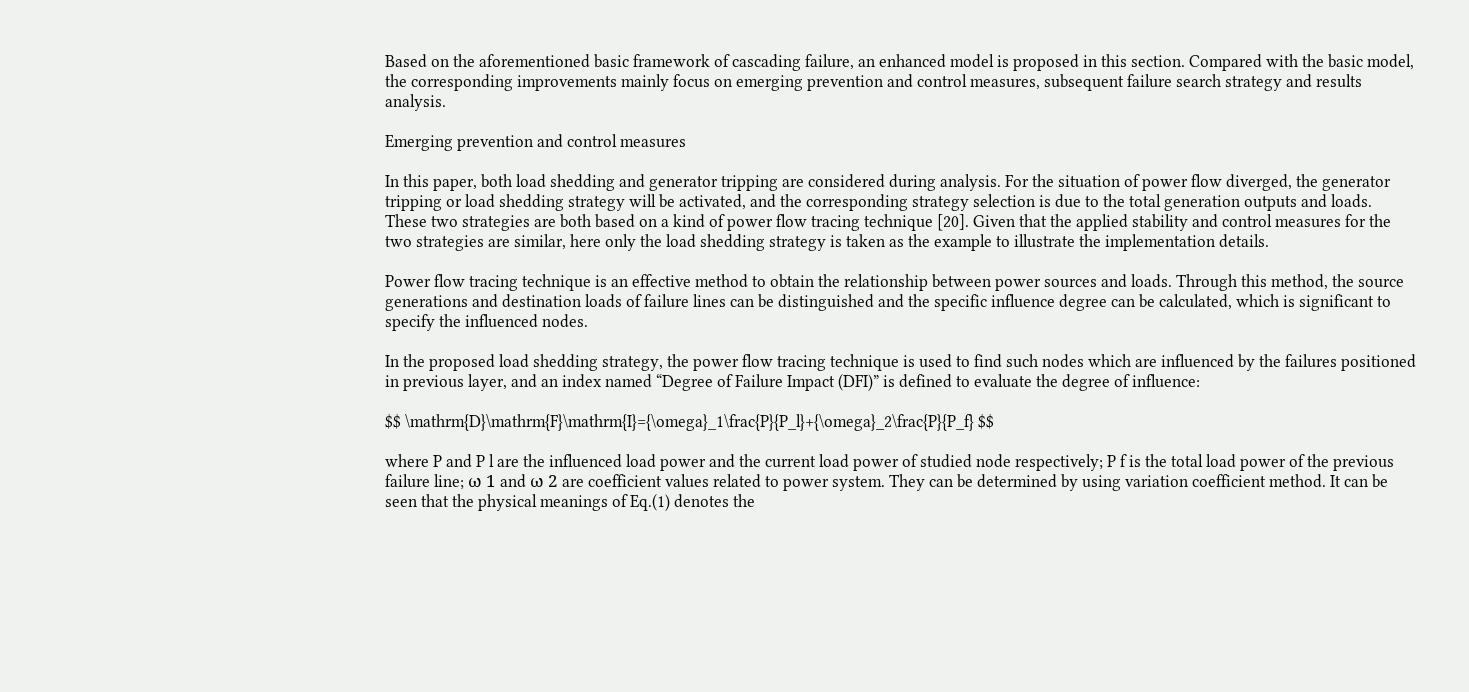Based on the aforementioned basic framework of cascading failure, an enhanced model is proposed in this section. Compared with the basic model, the corresponding improvements mainly focus on emerging prevention and control measures, subsequent failure search strategy and results analysis.

Emerging prevention and control measures

In this paper, both load shedding and generator tripping are considered during analysis. For the situation of power flow diverged, the generator tripping or load shedding strategy will be activated, and the corresponding strategy selection is due to the total generation outputs and loads. These two strategies are both based on a kind of power flow tracing technique [20]. Given that the applied stability and control measures for the two strategies are similar, here only the load shedding strategy is taken as the example to illustrate the implementation details.

Power flow tracing technique is an effective method to obtain the relationship between power sources and loads. Through this method, the source generations and destination loads of failure lines can be distinguished and the specific influence degree can be calculated, which is significant to specify the influenced nodes.

In the proposed load shedding strategy, the power flow tracing technique is used to find such nodes which are influenced by the failures positioned in previous layer, and an index named “Degree of Failure Impact (DFI)” is defined to evaluate the degree of influence:

$$ \mathrm{D}\mathrm{F}\mathrm{I}={\omega}_1\frac{P}{P_l}+{\omega}_2\frac{P}{P_f} $$

where P and P l are the influenced load power and the current load power of studied node respectively; P f is the total load power of the previous failure line; ω 1 and ω 2 are coefficient values related to power system. They can be determined by using variation coefficient method. It can be seen that the physical meanings of Eq.(1) denotes the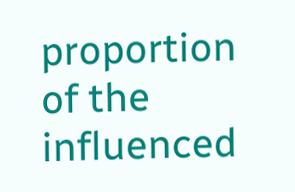proportion of the influenced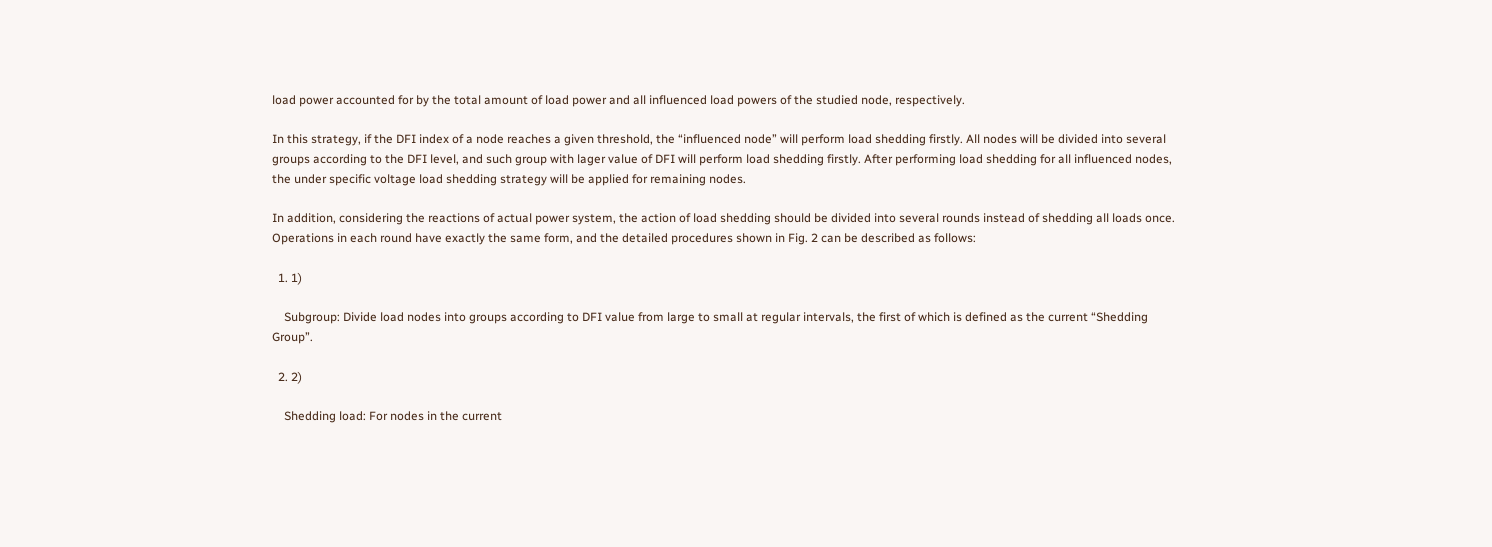load power accounted for by the total amount of load power and all influenced load powers of the studied node, respectively.

In this strategy, if the DFI index of a node reaches a given threshold, the “influenced node” will perform load shedding firstly. All nodes will be divided into several groups according to the DFI level, and such group with lager value of DFI will perform load shedding firstly. After performing load shedding for all influenced nodes, the under specific voltage load shedding strategy will be applied for remaining nodes.

In addition, considering the reactions of actual power system, the action of load shedding should be divided into several rounds instead of shedding all loads once. Operations in each round have exactly the same form, and the detailed procedures shown in Fig. 2 can be described as follows:

  1. 1)

    Subgroup: Divide load nodes into groups according to DFI value from large to small at regular intervals, the first of which is defined as the current “Shedding Group”.

  2. 2)

    Shedding load: For nodes in the current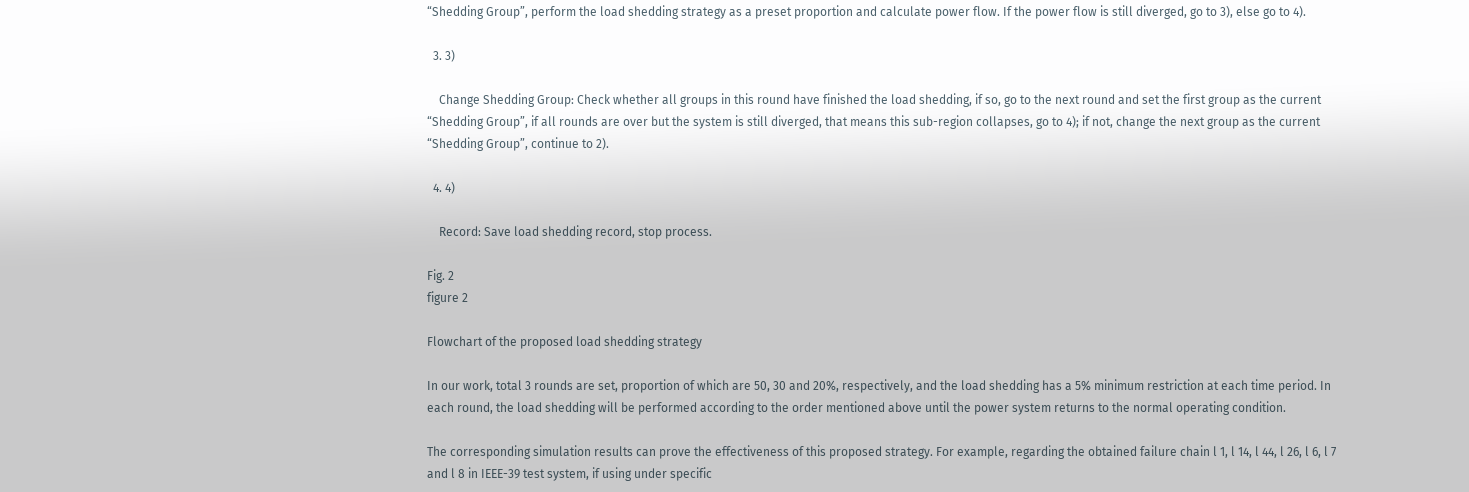“Shedding Group”, perform the load shedding strategy as a preset proportion and calculate power flow. If the power flow is still diverged, go to 3), else go to 4).

  3. 3)

    Change Shedding Group: Check whether all groups in this round have finished the load shedding, if so, go to the next round and set the first group as the current “Shedding Group”, if all rounds are over but the system is still diverged, that means this sub-region collapses, go to 4); if not, change the next group as the current “Shedding Group”, continue to 2).

  4. 4)

    Record: Save load shedding record, stop process.

Fig. 2
figure 2

Flowchart of the proposed load shedding strategy

In our work, total 3 rounds are set, proportion of which are 50, 30 and 20%, respectively, and the load shedding has a 5% minimum restriction at each time period. In each round, the load shedding will be performed according to the order mentioned above until the power system returns to the normal operating condition.

The corresponding simulation results can prove the effectiveness of this proposed strategy. For example, regarding the obtained failure chain l 1, l 14, l 44, l 26, l 6, l 7 and l 8 in IEEE-39 test system, if using under specific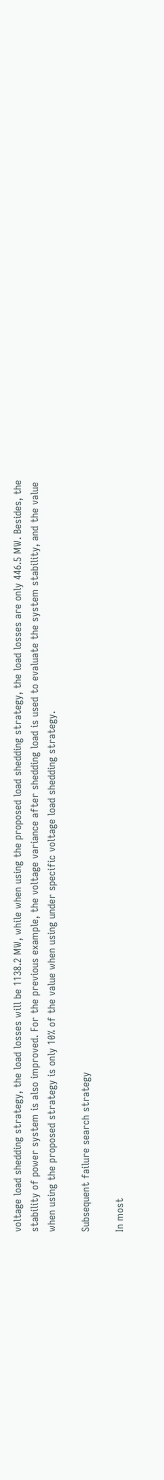voltage load shedding strategy, the load losses will be 1138.2 MW, while when using the proposed load shedding strategy, the load losses are only 446.5 MW. Besides, the stability of power system is also improved. For the previous example, the voltage variance after shedding load is used to evaluate the system stability, and the value when using the proposed strategy is only 10% of the value when using under specific voltage load shedding strategy.

Subsequent failure search strategy

In most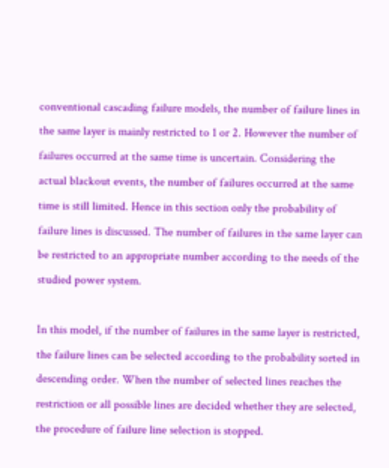conventional cascading failure models, the number of failure lines in the same layer is mainly restricted to 1 or 2. However the number of failures occurred at the same time is uncertain. Considering the actual blackout events, the number of failures occurred at the same time is still limited. Hence in this section only the probability of failure lines is discussed. The number of failures in the same layer can be restricted to an appropriate number according to the needs of the studied power system.

In this model, if the number of failures in the same layer is restricted, the failure lines can be selected according to the probability sorted in descending order. When the number of selected lines reaches the restriction or all possible lines are decided whether they are selected, the procedure of failure line selection is stopped.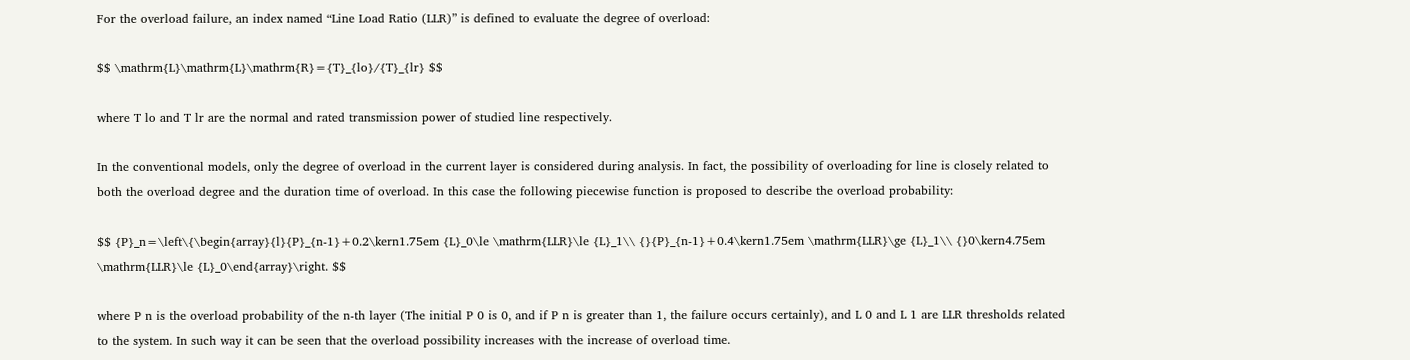For the overload failure, an index named “Line Load Ratio (LLR)” is defined to evaluate the degree of overload:

$$ \mathrm{L}\mathrm{L}\mathrm{R}={T}_{lo}/{T}_{lr} $$

where T lo and T lr are the normal and rated transmission power of studied line respectively.

In the conventional models, only the degree of overload in the current layer is considered during analysis. In fact, the possibility of overloading for line is closely related to both the overload degree and the duration time of overload. In this case the following piecewise function is proposed to describe the overload probability:

$$ {P}_n=\left\{\begin{array}{l}{P}_{n-1}+0.2\kern1.75em {L}_0\le \mathrm{LLR}\le {L}_1\\ {}{P}_{n-1}+0.4\kern1.75em \mathrm{LLR}\ge {L}_1\\ {}0\kern4.75em \mathrm{LLR}\le {L}_0\end{array}\right. $$

where P n is the overload probability of the n-th layer (The initial P 0 is 0, and if P n is greater than 1, the failure occurs certainly), and L 0 and L 1 are LLR thresholds related to the system. In such way it can be seen that the overload possibility increases with the increase of overload time.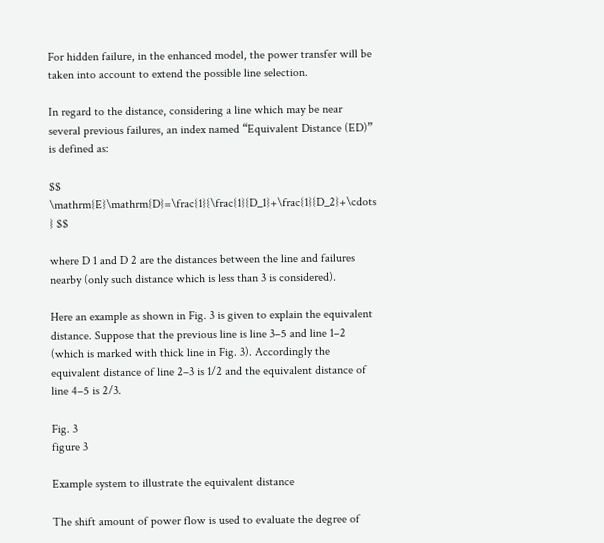For hidden failure, in the enhanced model, the power transfer will be taken into account to extend the possible line selection.

In regard to the distance, considering a line which may be near several previous failures, an index named “Equivalent Distance (ED)” is defined as:

$$ \mathrm{E}\mathrm{D}=\frac{1}{\frac{1}{D_1}+\frac{1}{D_2}+\cdots } $$

where D 1 and D 2 are the distances between the line and failures nearby (only such distance which is less than 3 is considered).

Here an example as shown in Fig. 3 is given to explain the equivalent distance. Suppose that the previous line is line 3–5 and line 1–2 (which is marked with thick line in Fig. 3). Accordingly the equivalent distance of line 2–3 is 1/2 and the equivalent distance of line 4–5 is 2/3.

Fig. 3
figure 3

Example system to illustrate the equivalent distance

The shift amount of power flow is used to evaluate the degree of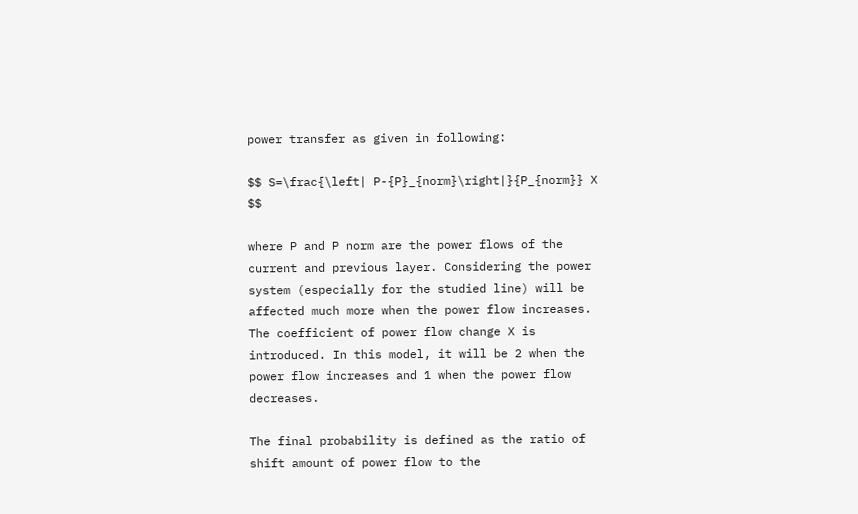power transfer as given in following:

$$ S=\frac{\left| P-{P}_{norm}\right|}{P_{norm}} X $$

where P and P norm are the power flows of the current and previous layer. Considering the power system (especially for the studied line) will be affected much more when the power flow increases. The coefficient of power flow change X is introduced. In this model, it will be 2 when the power flow increases and 1 when the power flow decreases.

The final probability is defined as the ratio of shift amount of power flow to the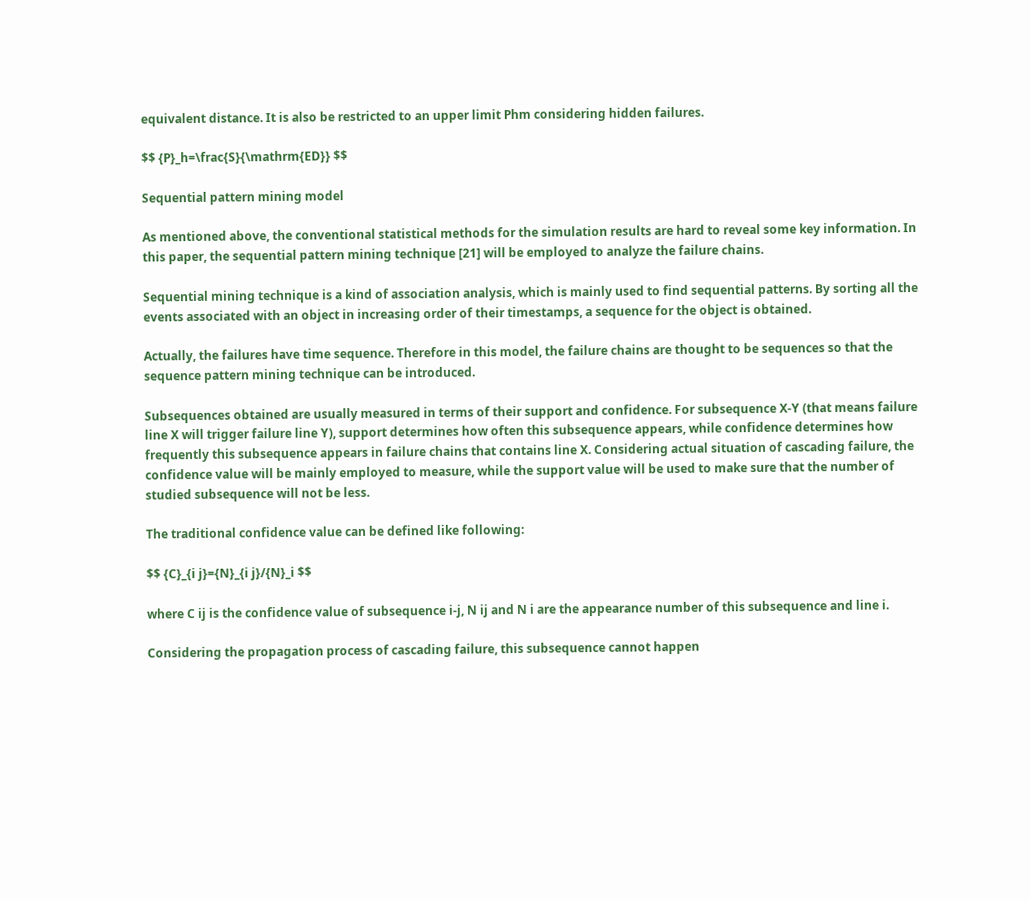equivalent distance. It is also be restricted to an upper limit Phm considering hidden failures.

$$ {P}_h=\frac{S}{\mathrm{ED}} $$

Sequential pattern mining model

As mentioned above, the conventional statistical methods for the simulation results are hard to reveal some key information. In this paper, the sequential pattern mining technique [21] will be employed to analyze the failure chains.

Sequential mining technique is a kind of association analysis, which is mainly used to find sequential patterns. By sorting all the events associated with an object in increasing order of their timestamps, a sequence for the object is obtained.

Actually, the failures have time sequence. Therefore in this model, the failure chains are thought to be sequences so that the sequence pattern mining technique can be introduced.

Subsequences obtained are usually measured in terms of their support and confidence. For subsequence X-Y (that means failure line X will trigger failure line Y), support determines how often this subsequence appears, while confidence determines how frequently this subsequence appears in failure chains that contains line X. Considering actual situation of cascading failure, the confidence value will be mainly employed to measure, while the support value will be used to make sure that the number of studied subsequence will not be less.

The traditional confidence value can be defined like following:

$$ {C}_{i j}={N}_{i j}/{N}_i $$

where C ij is the confidence value of subsequence i-j, N ij and N i are the appearance number of this subsequence and line i.

Considering the propagation process of cascading failure, this subsequence cannot happen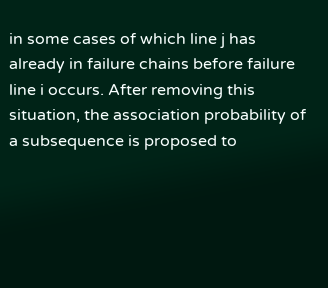in some cases of which line j has already in failure chains before failure line i occurs. After removing this situation, the association probability of a subsequence is proposed to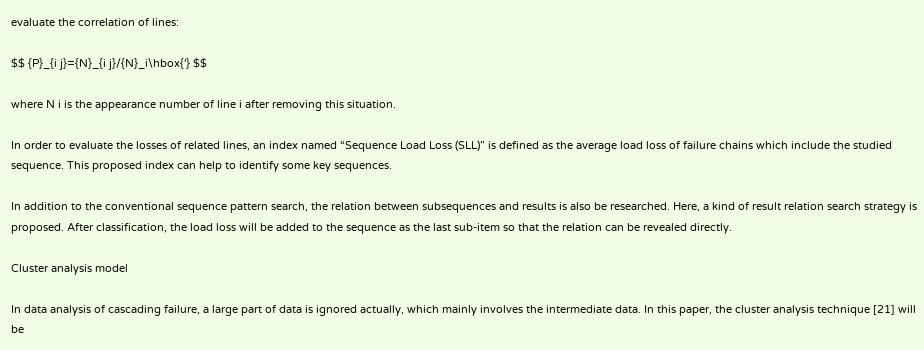evaluate the correlation of lines:

$$ {P}_{i j}={N}_{i j}/{N}_i\hbox{'} $$

where N i is the appearance number of line i after removing this situation.

In order to evaluate the losses of related lines, an index named “Sequence Load Loss (SLL)” is defined as the average load loss of failure chains which include the studied sequence. This proposed index can help to identify some key sequences.

In addition to the conventional sequence pattern search, the relation between subsequences and results is also be researched. Here, a kind of result relation search strategy is proposed. After classification, the load loss will be added to the sequence as the last sub-item so that the relation can be revealed directly.

Cluster analysis model

In data analysis of cascading failure, a large part of data is ignored actually, which mainly involves the intermediate data. In this paper, the cluster analysis technique [21] will be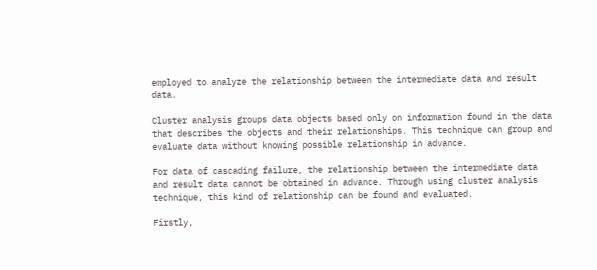employed to analyze the relationship between the intermediate data and result data.

Cluster analysis groups data objects based only on information found in the data that describes the objects and their relationships. This technique can group and evaluate data without knowing possible relationship in advance.

For data of cascading failure, the relationship between the intermediate data and result data cannot be obtained in advance. Through using cluster analysis technique, this kind of relationship can be found and evaluated.

Firstly,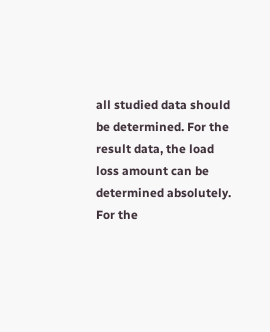all studied data should be determined. For the result data, the load loss amount can be determined absolutely. For the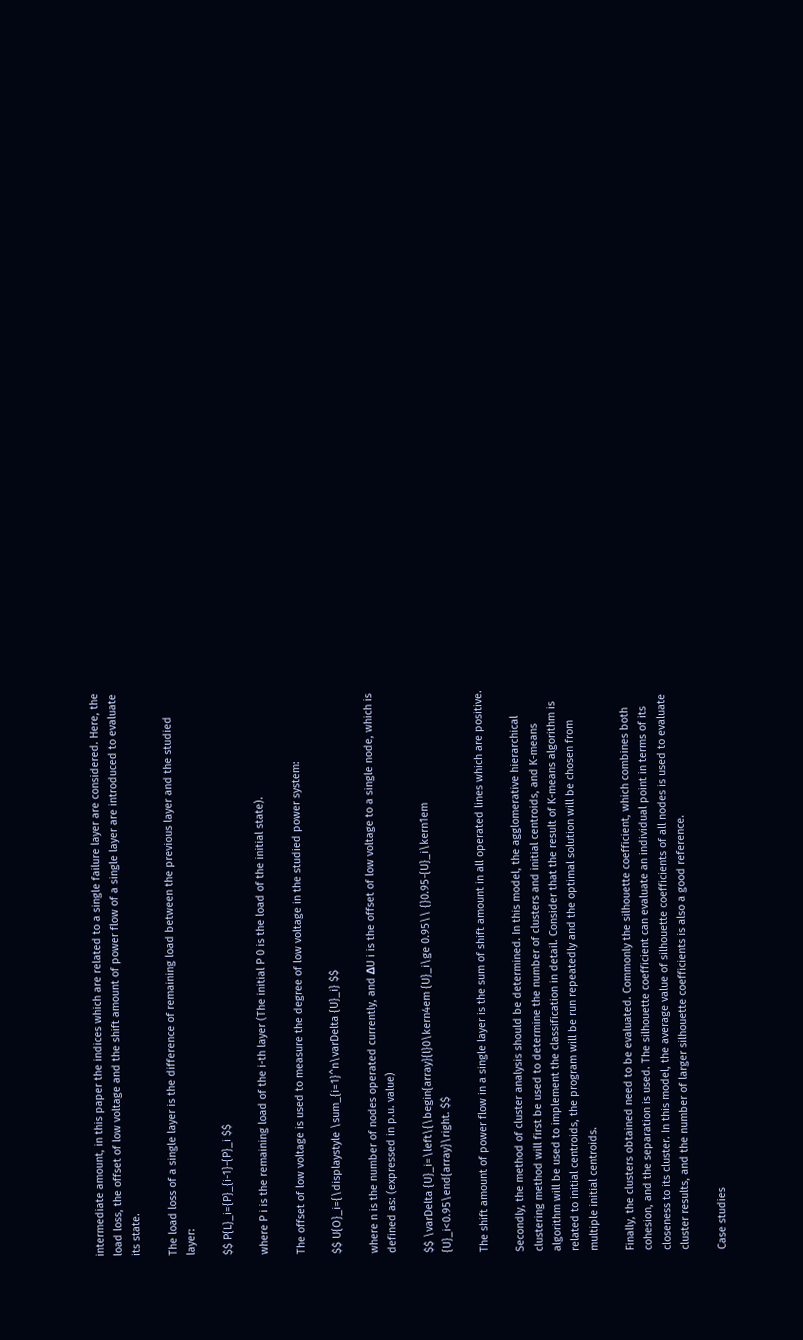intermediate amount, in this paper the indices which are related to a single failure layer are considered. Here, the load loss, the offset of low voltage and the shift amount of power flow of a single layer are introduced to evaluate its state.

The load loss of a single layer is the difference of remaining load between the previous layer and the studied layer:

$$ P{L}_i={P}_{i-1}-{P}_i $$

where P i is the remaining load of the i-th layer (The initial P 0 is the load of the initial state).

The offset of low voltage is used to measure the degree of low voltage in the studied power system:

$$ U{O}_i={\displaystyle \sum_{i=1}^n\varDelta {U}_i} $$

where n is the number of nodes operated currently, and ΔU i is the offset of low voltage to a single node, which is defined as: (expressed in p.u. value)

$$ \varDelta {U}_i=\left\{\begin{array}{l}0\kern4em {U}_i\ge 0.95\\ {}0.95-{U}_i\kern1em {U}_i<0.95\end{array}\right. $$

The shift amount of power flow in a single layer is the sum of shift amount in all operated lines which are positive.

Secondly, the method of cluster analysis should be determined. In this model, the agglomerative hierarchical clustering method will first be used to determine the number of clusters and initial centroids, and K-means algorithm will be used to implement the classification in detail. Consider that the result of K-means algorithm is related to initial centroids, the program will be run repeatedly and the optimal solution will be chosen from multiple initial centroids.

Finally, the clusters obtained need to be evaluated. Commonly the silhouette coefficient, which combines both cohesion, and the separation is used. The silhouette coefficient can evaluate an individual point in terms of its closeness to its cluster. In this model, the average value of silhouette coefficients of all nodes is used to evaluate cluster results, and the number of larger silhouette coefficients is also a good reference.

Case studies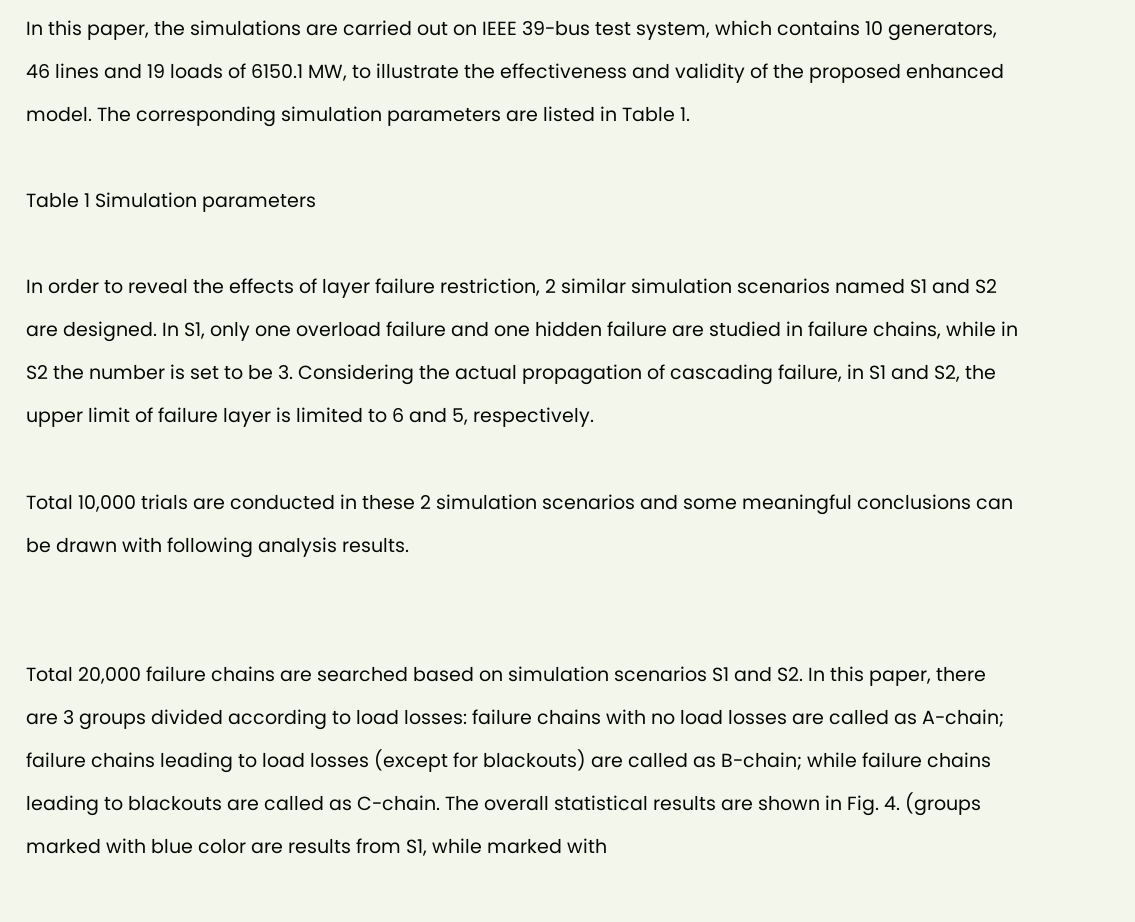In this paper, the simulations are carried out on IEEE 39-bus test system, which contains 10 generators, 46 lines and 19 loads of 6150.1 MW, to illustrate the effectiveness and validity of the proposed enhanced model. The corresponding simulation parameters are listed in Table 1.

Table 1 Simulation parameters

In order to reveal the effects of layer failure restriction, 2 similar simulation scenarios named S1 and S2 are designed. In S1, only one overload failure and one hidden failure are studied in failure chains, while in S2 the number is set to be 3. Considering the actual propagation of cascading failure, in S1 and S2, the upper limit of failure layer is limited to 6 and 5, respectively.

Total 10,000 trials are conducted in these 2 simulation scenarios and some meaningful conclusions can be drawn with following analysis results.


Total 20,000 failure chains are searched based on simulation scenarios S1 and S2. In this paper, there are 3 groups divided according to load losses: failure chains with no load losses are called as A-chain; failure chains leading to load losses (except for blackouts) are called as B-chain; while failure chains leading to blackouts are called as C-chain. The overall statistical results are shown in Fig. 4. (groups marked with blue color are results from S1, while marked with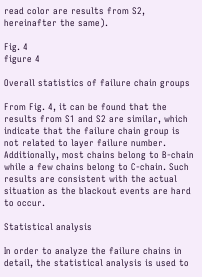read color are results from S2, hereinafter the same).

Fig. 4
figure 4

Overall statistics of failure chain groups

From Fig. 4, it can be found that the results from S1 and S2 are similar, which indicate that the failure chain group is not related to layer failure number. Additionally, most chains belong to B-chain while a few chains belong to C-chain. Such results are consistent with the actual situation as the blackout events are hard to occur.

Statistical analysis

In order to analyze the failure chains in detail, the statistical analysis is used to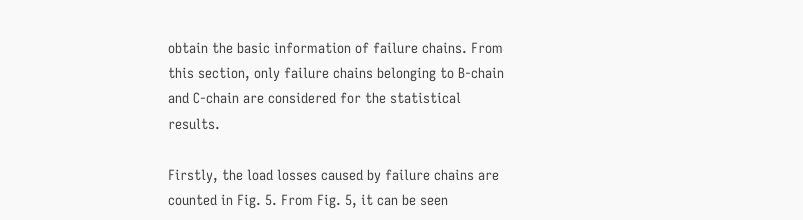obtain the basic information of failure chains. From this section, only failure chains belonging to B-chain and C-chain are considered for the statistical results.

Firstly, the load losses caused by failure chains are counted in Fig. 5. From Fig. 5, it can be seen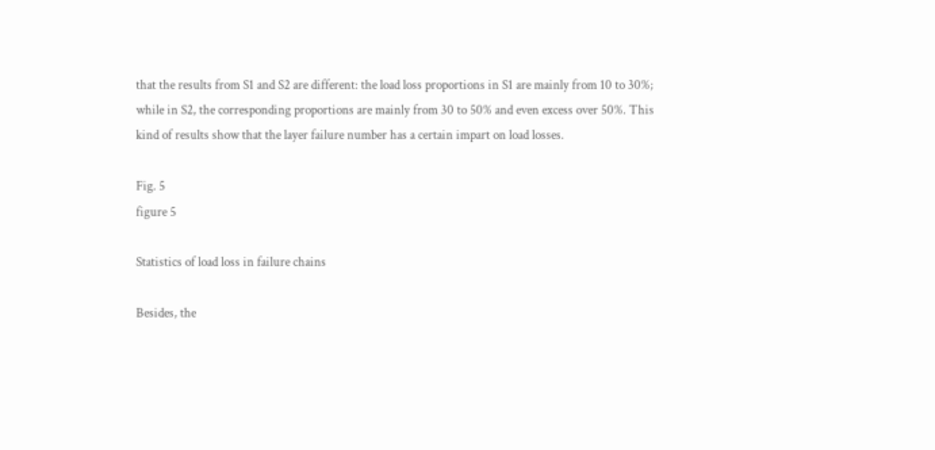that the results from S1 and S2 are different: the load loss proportions in S1 are mainly from 10 to 30%; while in S2, the corresponding proportions are mainly from 30 to 50% and even excess over 50%. This kind of results show that the layer failure number has a certain impart on load losses.

Fig. 5
figure 5

Statistics of load loss in failure chains

Besides, the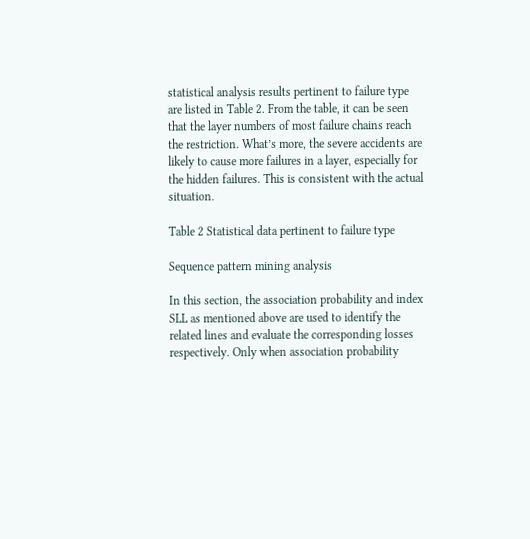statistical analysis results pertinent to failure type are listed in Table 2. From the table, it can be seen that the layer numbers of most failure chains reach the restriction. What’s more, the severe accidents are likely to cause more failures in a layer, especially for the hidden failures. This is consistent with the actual situation.

Table 2 Statistical data pertinent to failure type

Sequence pattern mining analysis

In this section, the association probability and index SLL as mentioned above are used to identify the related lines and evaluate the corresponding losses respectively. Only when association probability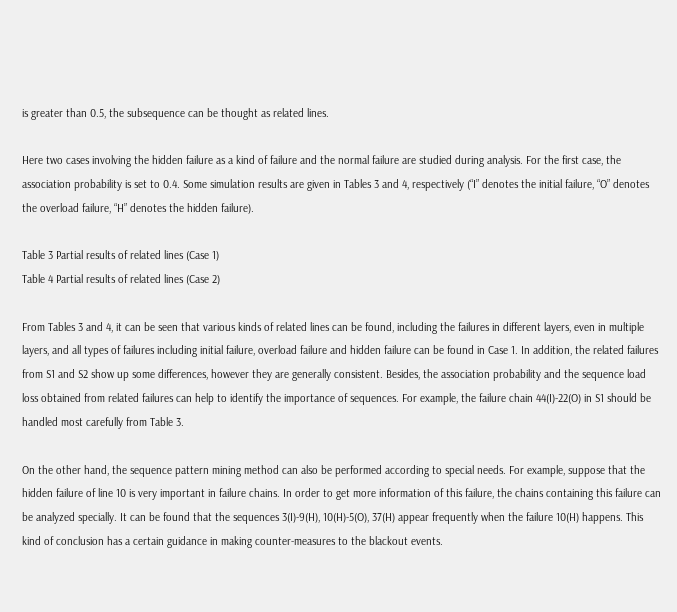is greater than 0.5, the subsequence can be thought as related lines.

Here two cases involving the hidden failure as a kind of failure and the normal failure are studied during analysis. For the first case, the association probability is set to 0.4. Some simulation results are given in Tables 3 and 4, respectively (“I” denotes the initial failure, “O” denotes the overload failure, “H” denotes the hidden failure).

Table 3 Partial results of related lines (Case 1)
Table 4 Partial results of related lines (Case 2)

From Tables 3 and 4, it can be seen that various kinds of related lines can be found, including the failures in different layers, even in multiple layers, and all types of failures including initial failure, overload failure and hidden failure can be found in Case 1. In addition, the related failures from S1 and S2 show up some differences, however they are generally consistent. Besides, the association probability and the sequence load loss obtained from related failures can help to identify the importance of sequences. For example, the failure chain 44(I)-22(O) in S1 should be handled most carefully from Table 3.

On the other hand, the sequence pattern mining method can also be performed according to special needs. For example, suppose that the hidden failure of line 10 is very important in failure chains. In order to get more information of this failure, the chains containing this failure can be analyzed specially. It can be found that the sequences 3(I)-9(H), 10(H)-5(O), 37(H) appear frequently when the failure 10(H) happens. This kind of conclusion has a certain guidance in making counter-measures to the blackout events.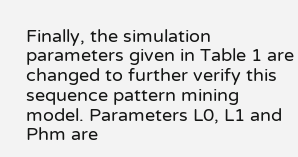Finally, the simulation parameters given in Table 1 are changed to further verify this sequence pattern mining model. Parameters L0, L1 and Phm are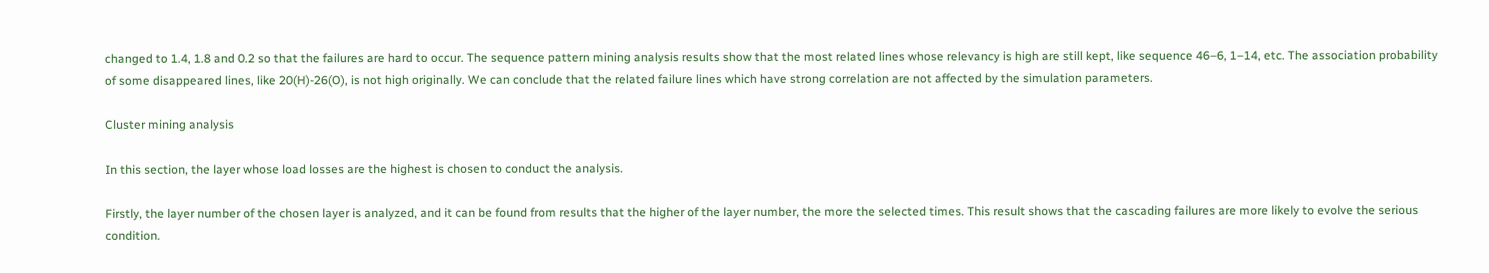changed to 1.4, 1.8 and 0.2 so that the failures are hard to occur. The sequence pattern mining analysis results show that the most related lines whose relevancy is high are still kept, like sequence 46–6, 1–14, etc. The association probability of some disappeared lines, like 20(H)-26(O), is not high originally. We can conclude that the related failure lines which have strong correlation are not affected by the simulation parameters.

Cluster mining analysis

In this section, the layer whose load losses are the highest is chosen to conduct the analysis.

Firstly, the layer number of the chosen layer is analyzed, and it can be found from results that the higher of the layer number, the more the selected times. This result shows that the cascading failures are more likely to evolve the serious condition.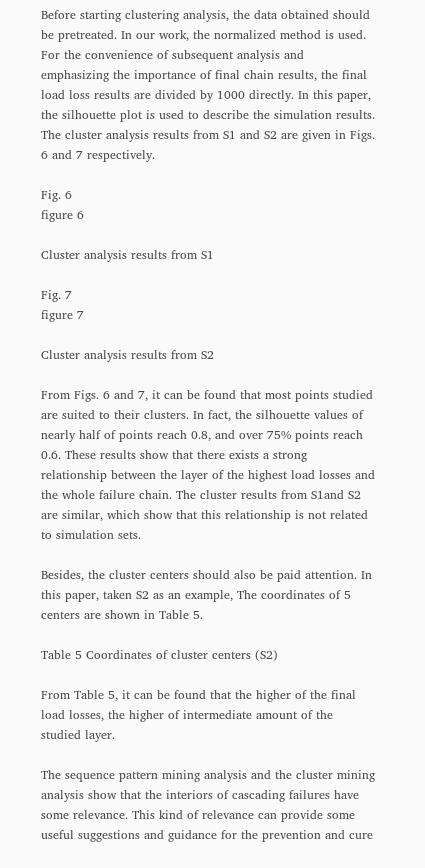Before starting clustering analysis, the data obtained should be pretreated. In our work, the normalized method is used. For the convenience of subsequent analysis and emphasizing the importance of final chain results, the final load loss results are divided by 1000 directly. In this paper, the silhouette plot is used to describe the simulation results. The cluster analysis results from S1 and S2 are given in Figs. 6 and 7 respectively.

Fig. 6
figure 6

Cluster analysis results from S1

Fig. 7
figure 7

Cluster analysis results from S2

From Figs. 6 and 7, it can be found that most points studied are suited to their clusters. In fact, the silhouette values of nearly half of points reach 0.8, and over 75% points reach 0.6. These results show that there exists a strong relationship between the layer of the highest load losses and the whole failure chain. The cluster results from S1and S2 are similar, which show that this relationship is not related to simulation sets.

Besides, the cluster centers should also be paid attention. In this paper, taken S2 as an example, The coordinates of 5 centers are shown in Table 5.

Table 5 Coordinates of cluster centers (S2)

From Table 5, it can be found that the higher of the final load losses, the higher of intermediate amount of the studied layer.

The sequence pattern mining analysis and the cluster mining analysis show that the interiors of cascading failures have some relevance. This kind of relevance can provide some useful suggestions and guidance for the prevention and cure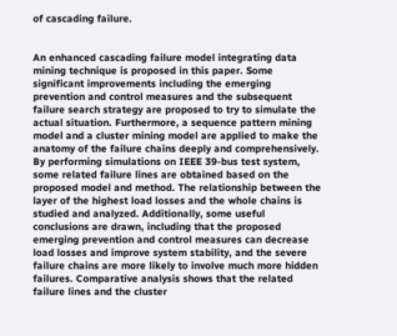of cascading failure.


An enhanced cascading failure model integrating data mining technique is proposed in this paper. Some significant improvements including the emerging prevention and control measures and the subsequent failure search strategy are proposed to try to simulate the actual situation. Furthermore, a sequence pattern mining model and a cluster mining model are applied to make the anatomy of the failure chains deeply and comprehensively. By performing simulations on IEEE 39-bus test system, some related failure lines are obtained based on the proposed model and method. The relationship between the layer of the highest load losses and the whole chains is studied and analyzed. Additionally, some useful conclusions are drawn, including that the proposed emerging prevention and control measures can decrease load losses and improve system stability, and the severe failure chains are more likely to involve much more hidden failures. Comparative analysis shows that the related failure lines and the cluster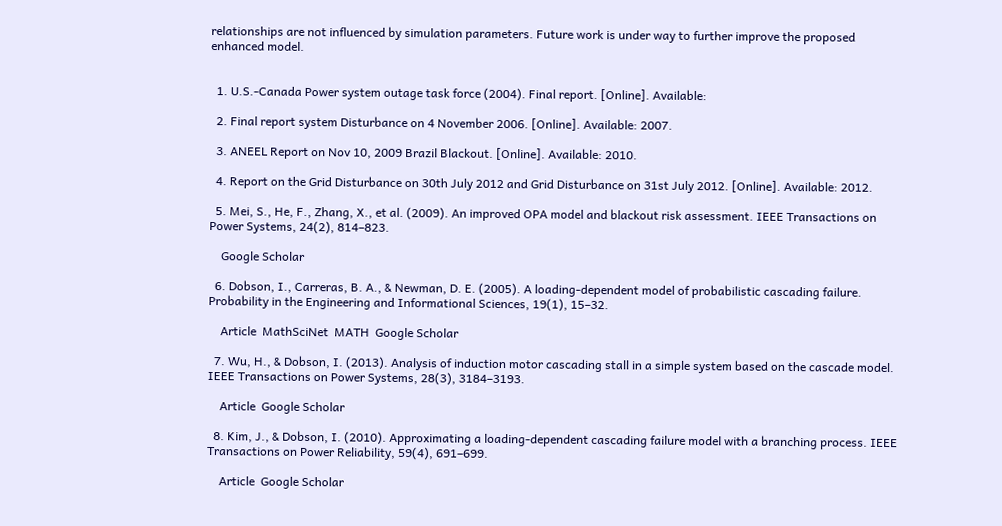relationships are not influenced by simulation parameters. Future work is under way to further improve the proposed enhanced model.


  1. U.S.-Canada Power system outage task force (2004). Final report. [Online]. Available:

  2. Final report system Disturbance on 4 November 2006. [Online]. Available: 2007.

  3. ANEEL Report on Nov 10, 2009 Brazil Blackout. [Online]. Available: 2010.

  4. Report on the Grid Disturbance on 30th July 2012 and Grid Disturbance on 31st July 2012. [Online]. Available: 2012.

  5. Mei, S., He, F., Zhang, X., et al. (2009). An improved OPA model and blackout risk assessment. IEEE Transactions on Power Systems, 24(2), 814–823.

    Google Scholar

  6. Dobson, I., Carreras, B. A., & Newman, D. E. (2005). A loading-dependent model of probabilistic cascading failure. Probability in the Engineering and Informational Sciences, 19(1), 15–32.

    Article  MathSciNet  MATH  Google Scholar

  7. Wu, H., & Dobson, I. (2013). Analysis of induction motor cascading stall in a simple system based on the cascade model. IEEE Transactions on Power Systems, 28(3), 3184–3193.

    Article  Google Scholar

  8. Kim, J., & Dobson, I. (2010). Approximating a loading-dependent cascading failure model with a branching process. IEEE Transactions on Power Reliability, 59(4), 691–699.

    Article  Google Scholar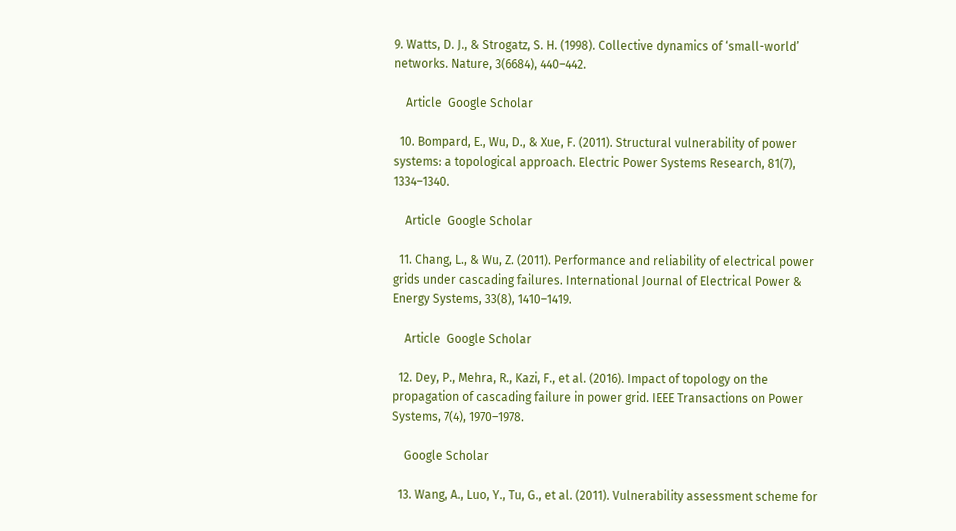9. Watts, D. J., & Strogatz, S. H. (1998). Collective dynamics of ‘small-world’ networks. Nature, 3(6684), 440–442.

    Article  Google Scholar

  10. Bompard, E., Wu, D., & Xue, F. (2011). Structural vulnerability of power systems: a topological approach. Electric Power Systems Research, 81(7), 1334–1340.

    Article  Google Scholar

  11. Chang, L., & Wu, Z. (2011). Performance and reliability of electrical power grids under cascading failures. International Journal of Electrical Power & Energy Systems, 33(8), 1410–1419.

    Article  Google Scholar

  12. Dey, P., Mehra, R., Kazi, F., et al. (2016). Impact of topology on the propagation of cascading failure in power grid. IEEE Transactions on Power Systems, 7(4), 1970–1978.

    Google Scholar

  13. Wang, A., Luo, Y., Tu, G., et al. (2011). Vulnerability assessment scheme for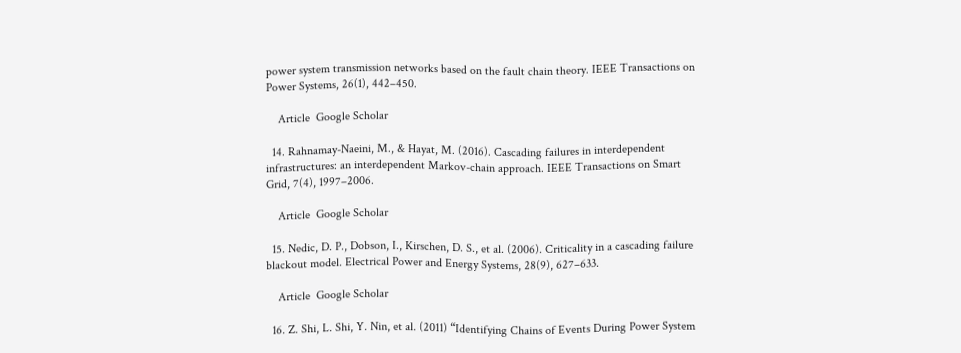power system transmission networks based on the fault chain theory. IEEE Transactions on Power Systems, 26(1), 442–450.

    Article  Google Scholar

  14. Rahnamay-Naeini, M., & Hayat, M. (2016). Cascading failures in interdependent infrastructures: an interdependent Markov-chain approach. IEEE Transactions on Smart Grid, 7(4), 1997–2006.

    Article  Google Scholar

  15. Nedic, D. P., Dobson, I., Kirschen, D. S., et al. (2006). Criticality in a cascading failure blackout model. Electrical Power and Energy Systems, 28(9), 627–633.

    Article  Google Scholar

  16. Z. Shi, L. Shi, Y. Nin, et al. (2011) “Identifying Chains of Events During Power System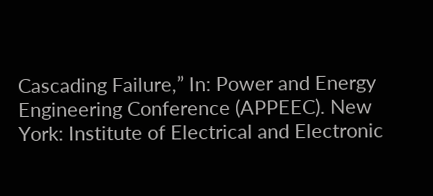Cascading Failure,” In: Power and Energy Engineering Conference (APPEEC). New York: Institute of Electrical and Electronic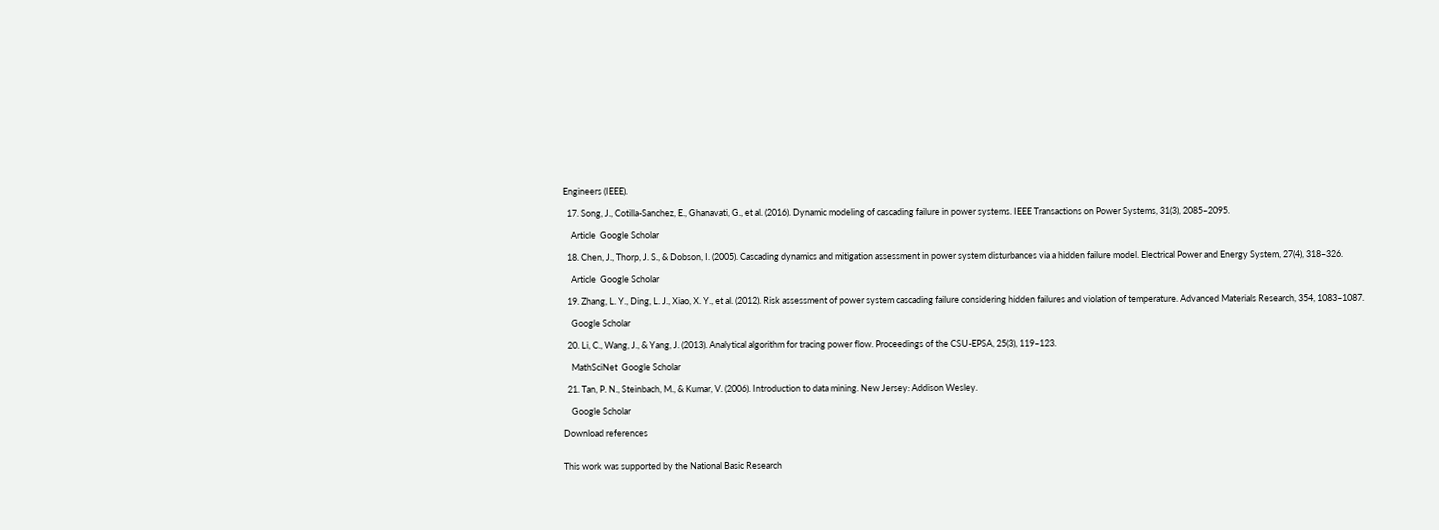Engineers (IEEE).

  17. Song, J., Cotilla-Sanchez, E., Ghanavati, G., et al. (2016). Dynamic modeling of cascading failure in power systems. IEEE Transactions on Power Systems, 31(3), 2085–2095.

    Article  Google Scholar

  18. Chen, J., Thorp, J. S., & Dobson, I. (2005). Cascading dynamics and mitigation assessment in power system disturbances via a hidden failure model. Electrical Power and Energy System, 27(4), 318–326.

    Article  Google Scholar

  19. Zhang, L. Y., Ding, L. J., Xiao, X. Y., et al. (2012). Risk assessment of power system cascading failure considering hidden failures and violation of temperature. Advanced Materials Research, 354, 1083–1087.

    Google Scholar

  20. Li, C., Wang, J., & Yang, J. (2013). Analytical algorithm for tracing power flow. Proceedings of the CSU-EPSA, 25(3), 119–123.

    MathSciNet  Google Scholar

  21. Tan, P. N., Steinbach, M., & Kumar, V. (2006). Introduction to data mining. New Jersey: Addison Wesley.

    Google Scholar

Download references


This work was supported by the National Basic Research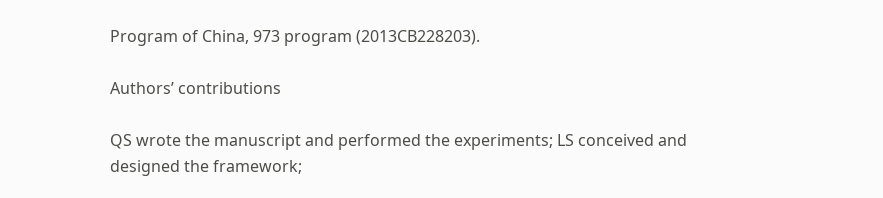Program of China, 973 program (2013CB228203).

Authors’ contributions

QS wrote the manuscript and performed the experiments; LS conceived and designed the framework;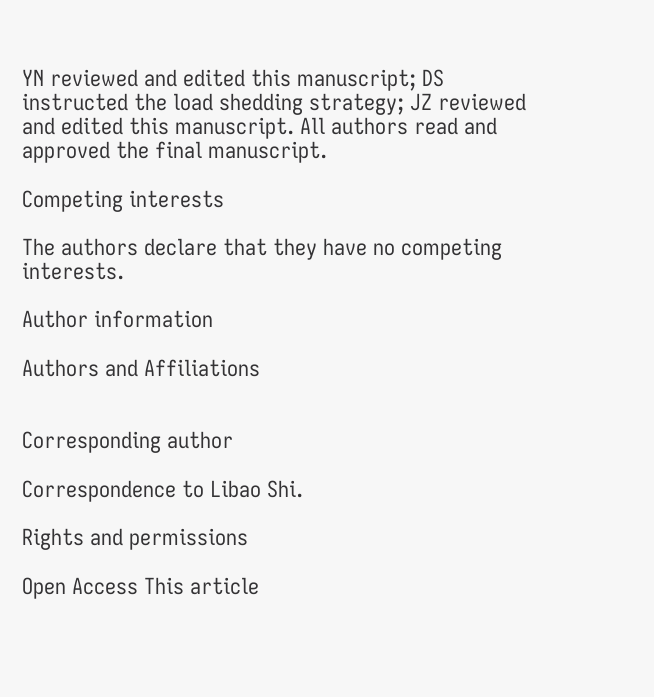YN reviewed and edited this manuscript; DS instructed the load shedding strategy; JZ reviewed and edited this manuscript. All authors read and approved the final manuscript.

Competing interests

The authors declare that they have no competing interests.

Author information

Authors and Affiliations


Corresponding author

Correspondence to Libao Shi.

Rights and permissions

Open Access This article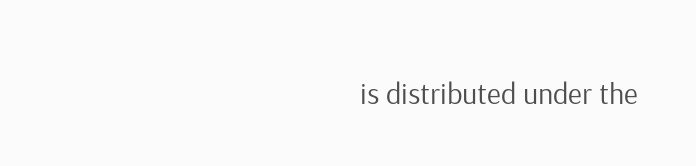is distributed under the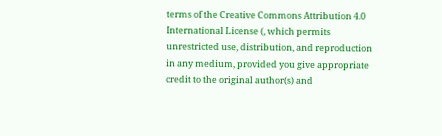terms of the Creative Commons Attribution 4.0 International License (, which permits unrestricted use, distribution, and reproduction in any medium, provided you give appropriate credit to the original author(s) and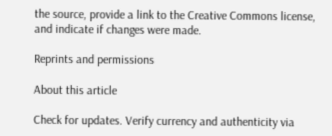the source, provide a link to the Creative Commons license, and indicate if changes were made.

Reprints and permissions

About this article

Check for updates. Verify currency and authenticity via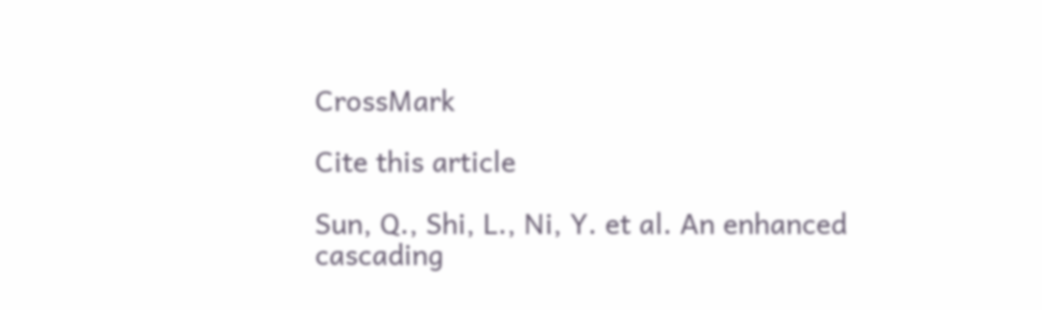CrossMark

Cite this article

Sun, Q., Shi, L., Ni, Y. et al. An enhanced cascading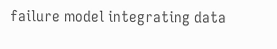failure model integrating data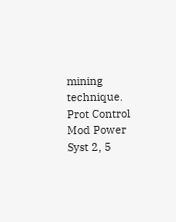mining technique. Prot Control Mod Power Syst 2, 5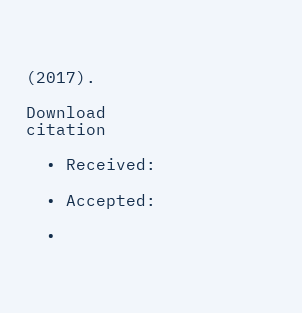(2017).

Download citation

  • Received:

  • Accepted:

  •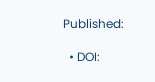Published:

  • DOI: